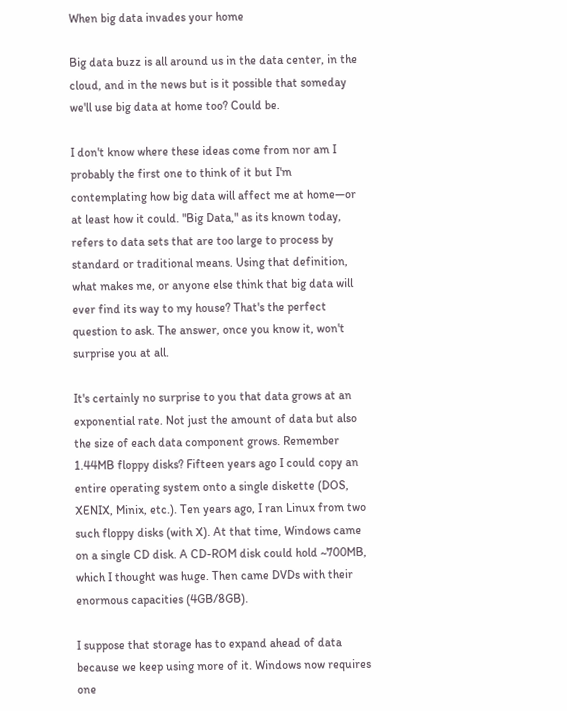When big data invades your home

Big data buzz is all around us in the data center, in the cloud, and in the news but is it possible that someday we'll use big data at home too? Could be.

I don't know where these ideas come from nor am I probably the first one to think of it but I'm contemplating how big data will affect me at home—or at least how it could. "Big Data," as its known today, refers to data sets that are too large to process by standard or traditional means. Using that definition, what makes me, or anyone else think that big data will ever find its way to my house? That's the perfect question to ask. The answer, once you know it, won't surprise you at all.

It's certainly no surprise to you that data grows at an exponential rate. Not just the amount of data but also the size of each data component grows. Remember 1.44MB floppy disks? Fifteen years ago I could copy an entire operating system onto a single diskette (DOS, XENIX, Minix, etc.). Ten years ago, I ran Linux from two such floppy disks (with X). At that time, Windows came on a single CD disk. A CD-ROM disk could hold ~700MB, which I thought was huge. Then came DVDs with their enormous capacities (4GB/8GB).

I suppose that storage has to expand ahead of data because we keep using more of it. Windows now requires one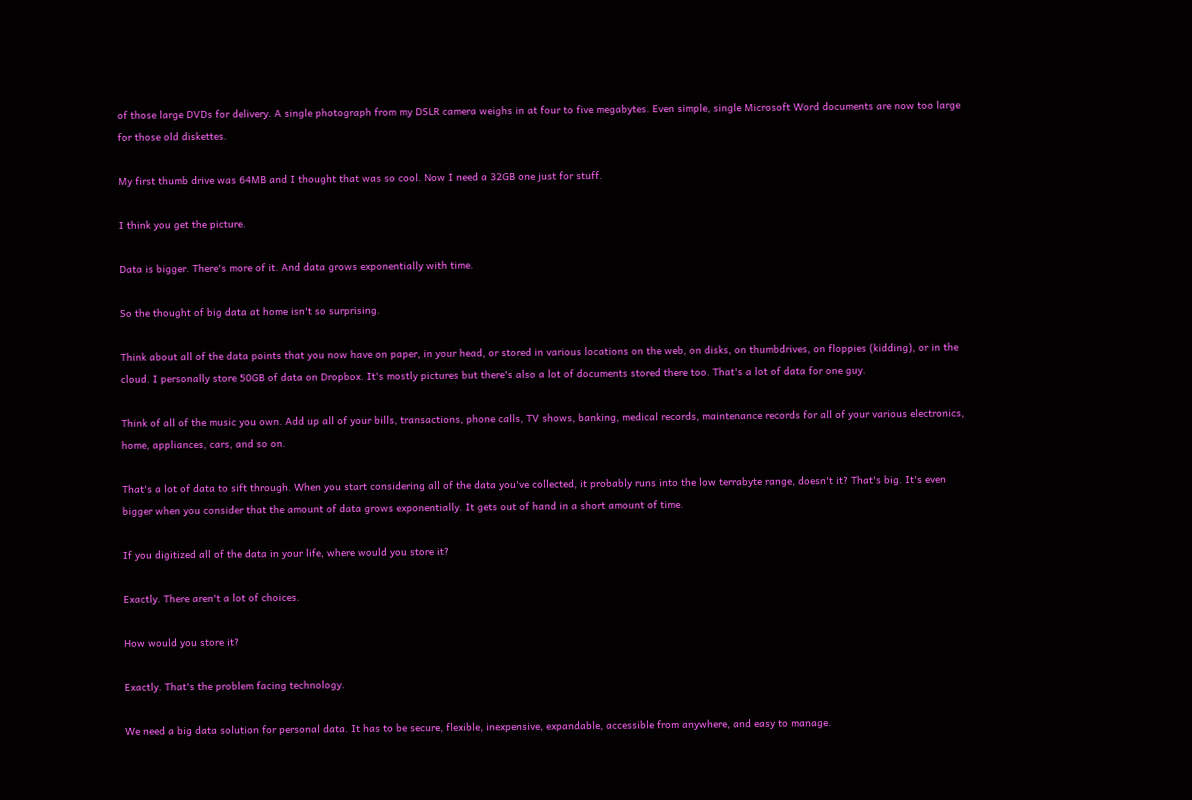of those large DVDs for delivery. A single photograph from my DSLR camera weighs in at four to five megabytes. Even simple, single Microsoft Word documents are now too large for those old diskettes.

My first thumb drive was 64MB and I thought that was so cool. Now I need a 32GB one just for stuff.

I think you get the picture.

Data is bigger. There's more of it. And data grows exponentially with time.

So the thought of big data at home isn't so surprising.

Think about all of the data points that you now have on paper, in your head, or stored in various locations on the web, on disks, on thumbdrives, on floppies (kidding), or in the cloud. I personally store 50GB of data on Dropbox. It's mostly pictures but there's also a lot of documents stored there too. That's a lot of data for one guy.

Think of all of the music you own. Add up all of your bills, transactions, phone calls, TV shows, banking, medical records, maintenance records for all of your various electronics, home, appliances, cars, and so on.

That's a lot of data to sift through. When you start considering all of the data you've collected, it probably runs into the low terrabyte range, doesn't it? That's big. It's even bigger when you consider that the amount of data grows exponentially. It gets out of hand in a short amount of time.

If you digitized all of the data in your life, where would you store it?

Exactly. There aren't a lot of choices.

How would you store it?

Exactly. That's the problem facing technology.

We need a big data solution for personal data. It has to be secure, flexible, inexpensive, expandable, accessible from anywhere, and easy to manage.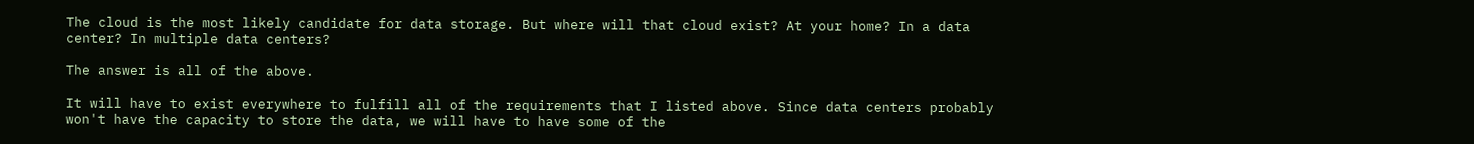The cloud is the most likely candidate for data storage. But where will that cloud exist? At your home? In a data center? In multiple data centers?

The answer is all of the above.

It will have to exist everywhere to fulfill all of the requirements that I listed above. Since data centers probably won't have the capacity to store the data, we will have to have some of the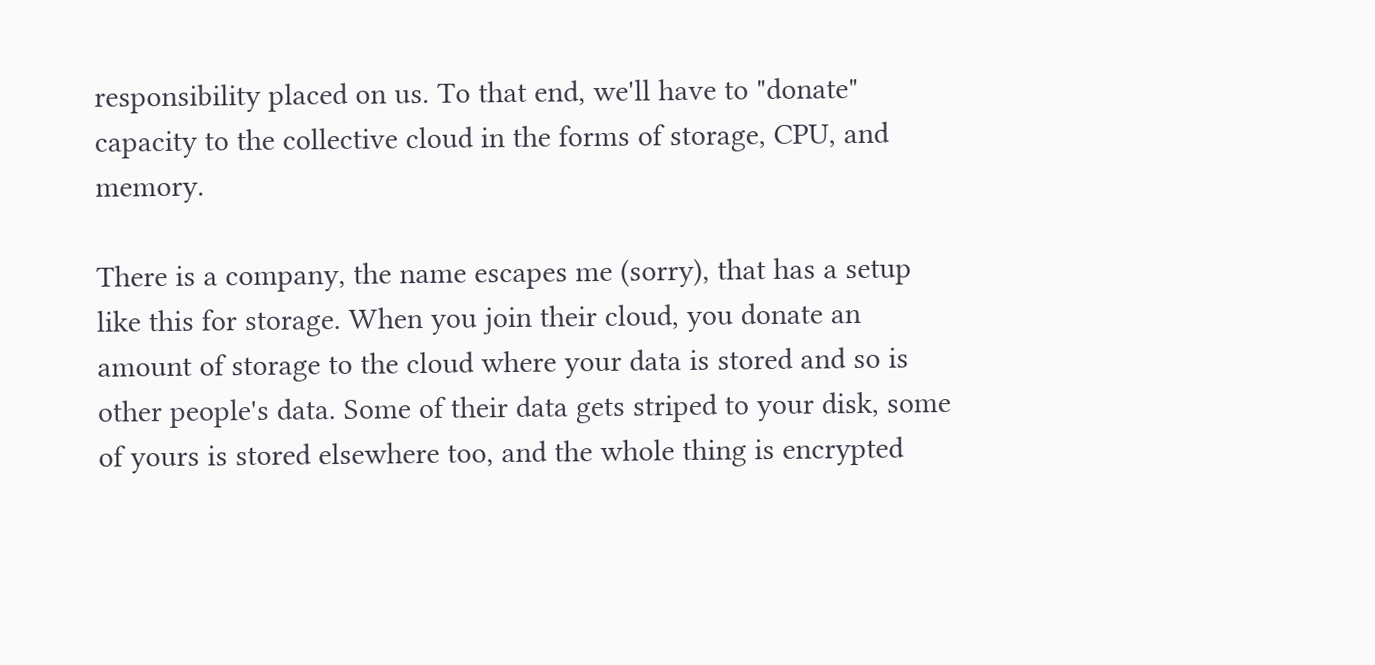responsibility placed on us. To that end, we'll have to "donate" capacity to the collective cloud in the forms of storage, CPU, and memory.

There is a company, the name escapes me (sorry), that has a setup like this for storage. When you join their cloud, you donate an amount of storage to the cloud where your data is stored and so is other people's data. Some of their data gets striped to your disk, some of yours is stored elsewhere too, and the whole thing is encrypted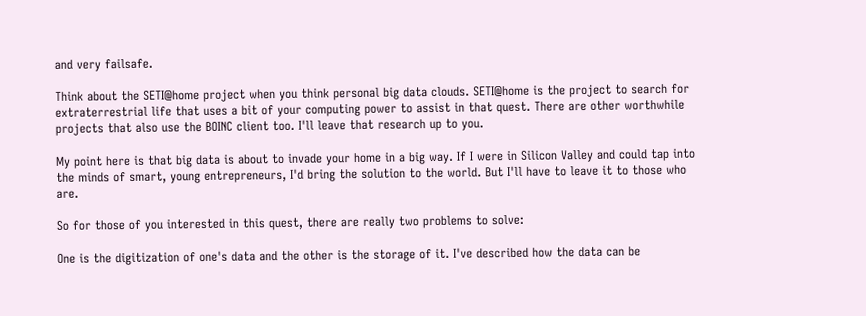and very failsafe.

Think about the SETI@home project when you think personal big data clouds. SETI@home is the project to search for extraterrestrial life that uses a bit of your computing power to assist in that quest. There are other worthwhile projects that also use the BOINC client too. I'll leave that research up to you.

My point here is that big data is about to invade your home in a big way. If I were in Silicon Valley and could tap into the minds of smart, young entrepreneurs, I'd bring the solution to the world. But I'll have to leave it to those who are.

So for those of you interested in this quest, there are really two problems to solve:

One is the digitization of one's data and the other is the storage of it. I've described how the data can be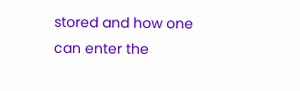stored and how one can enter the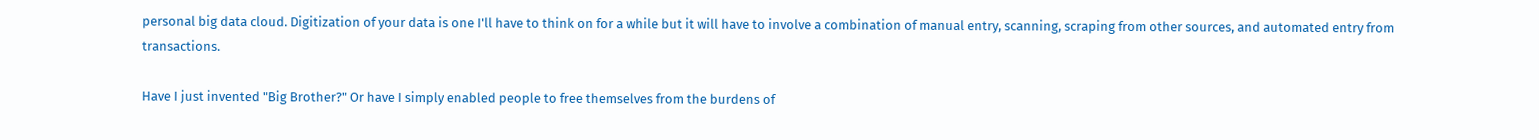personal big data cloud. Digitization of your data is one I'll have to think on for a while but it will have to involve a combination of manual entry, scanning, scraping from other sources, and automated entry from transactions.

Have I just invented "Big Brother?" Or have I simply enabled people to free themselves from the burdens of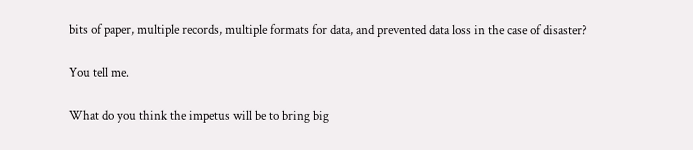bits of paper, multiple records, multiple formats for data, and prevented data loss in the case of disaster?

You tell me.

What do you think the impetus will be to bring big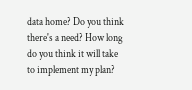data home? Do you think there's a need? How long do you think it will take to implement my plan?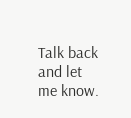Talk back and let me know.